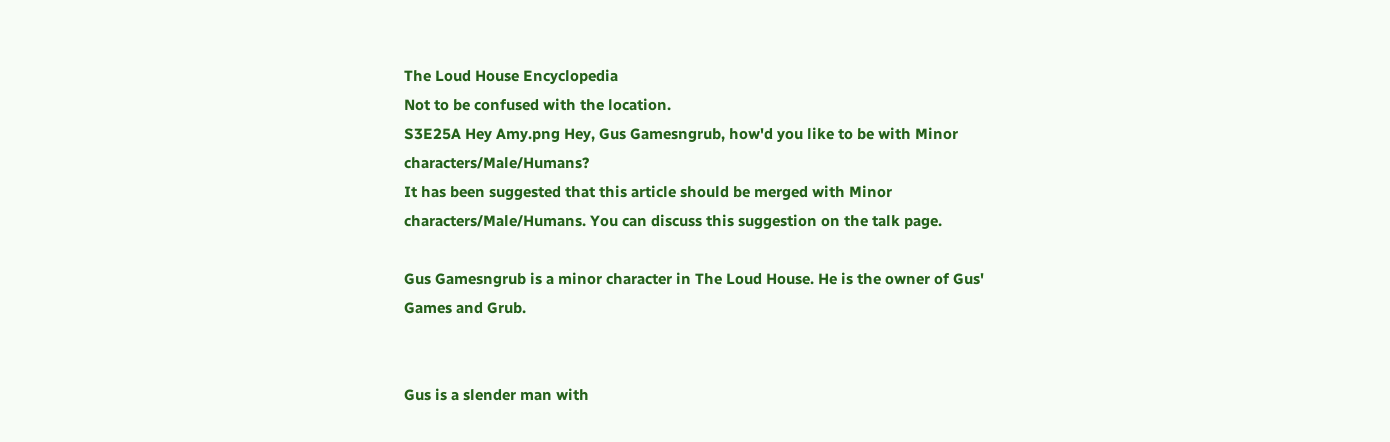The Loud House Encyclopedia
Not to be confused with the location.
S3E25A Hey Amy.png Hey, Gus Gamesngrub, how'd you like to be with Minor characters/Male/Humans?
It has been suggested that this article should be merged with Minor characters/Male/Humans. You can discuss this suggestion on the talk page.

Gus Gamesngrub is a minor character in The Loud House. He is the owner of Gus' Games and Grub.


Gus is a slender man with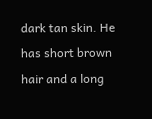dark tan skin. He has short brown hair and a long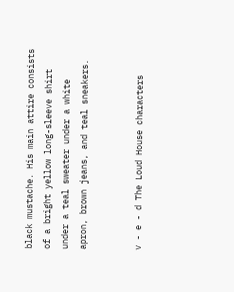black mustache. His main attire consists of a bright yellow long-sleeve shirt under a teal sweater under a white apron, brown jeans, and teal sneakers.


v - e - d The Loud House characters